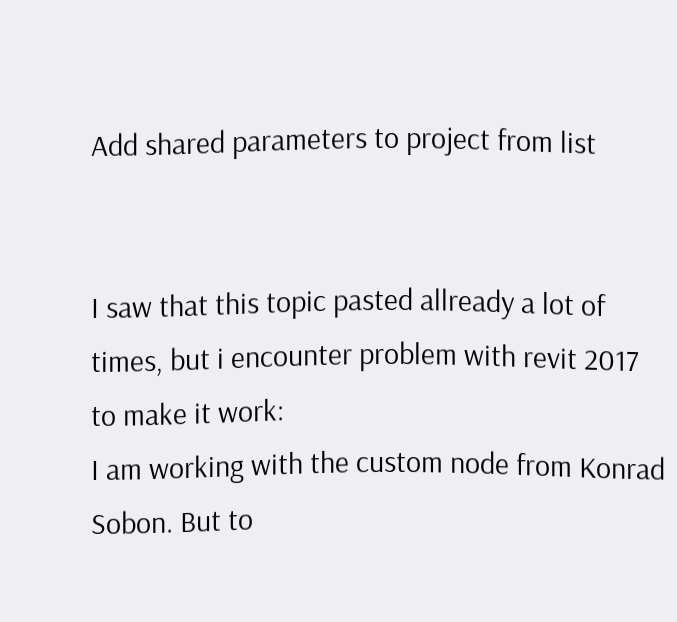Add shared parameters to project from list


I saw that this topic pasted allready a lot of times, but i encounter problem with revit 2017 to make it work:
I am working with the custom node from Konrad Sobon. But to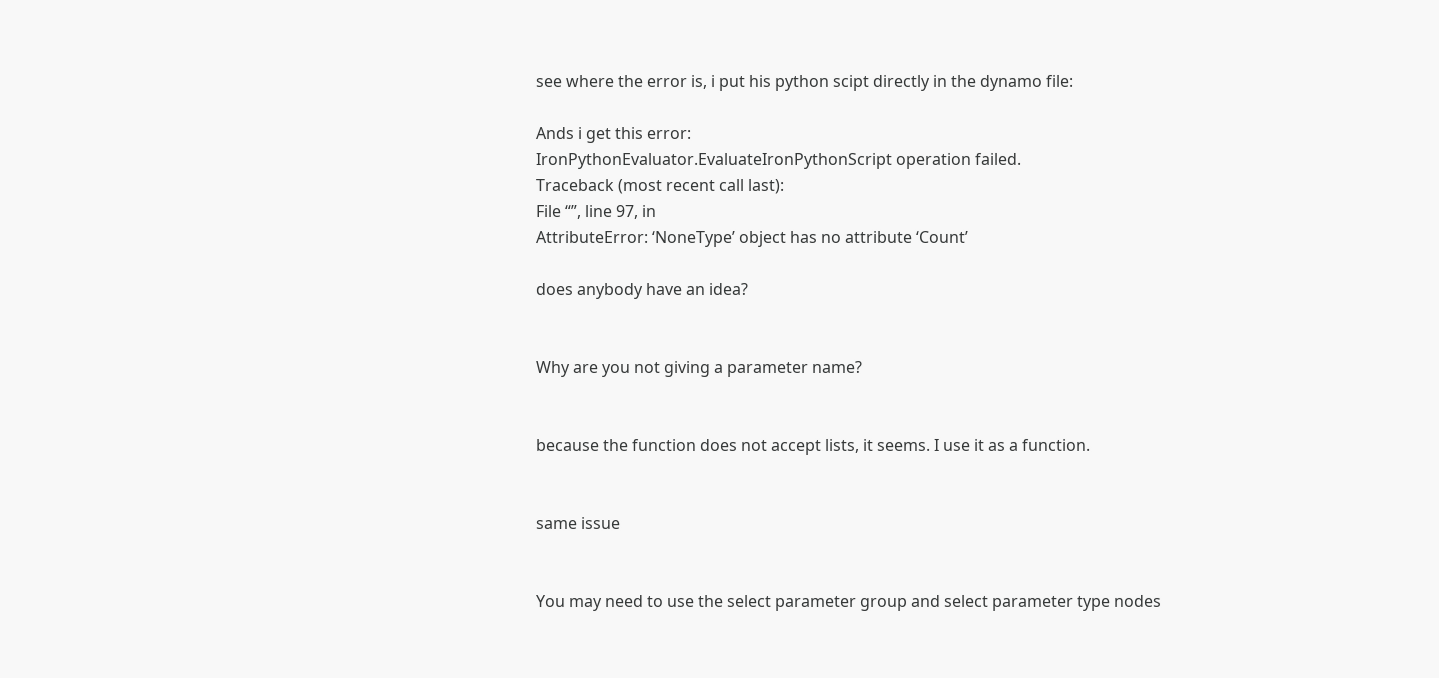see where the error is, i put his python scipt directly in the dynamo file:

Ands i get this error:
IronPythonEvaluator.EvaluateIronPythonScript operation failed.
Traceback (most recent call last):
File “”, line 97, in
AttributeError: ‘NoneType’ object has no attribute ‘Count’

does anybody have an idea?


Why are you not giving a parameter name?


because the function does not accept lists, it seems. I use it as a function.


same issue


You may need to use the select parameter group and select parameter type nodes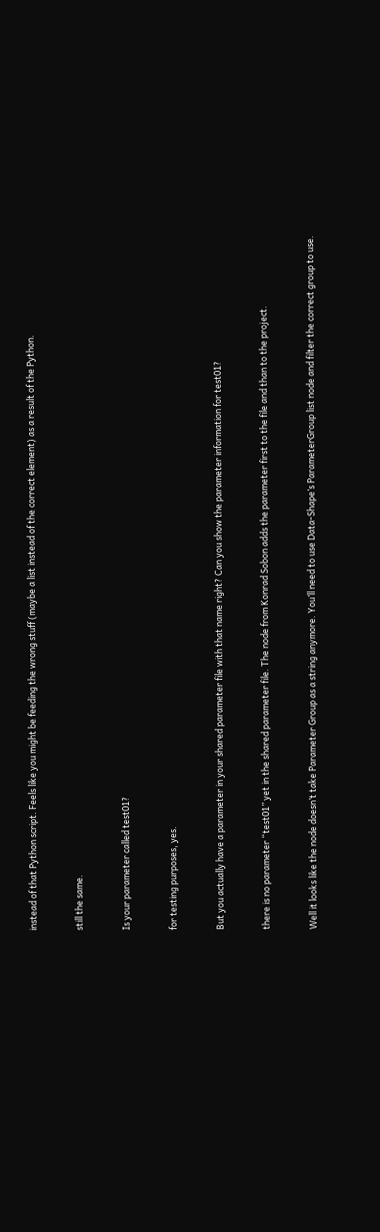instead of that Python script. Feels like you might be feeding the wrong stuff (maybe a list instead of the correct element) as a result of the Python.


still the same.


Is your parameter called test01?


for testing purposes, yes.


But you actually have a parameter in your shared parameter file with that name right? Can you show the parameter information for test01?


there is no parameter “test01” yet in the shared parameter file. The node from Konrad Sobon adds the parameter first to the file and than to the project.


Well it looks like the node doesn’t take Parameter Group as a string anymore. You’ll need to use Data-Shape’s ParameterGroup list node and filter the correct group to use.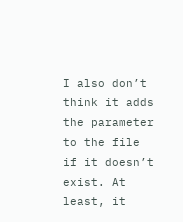I also don’t think it adds the parameter to the file if it doesn’t exist. At least, it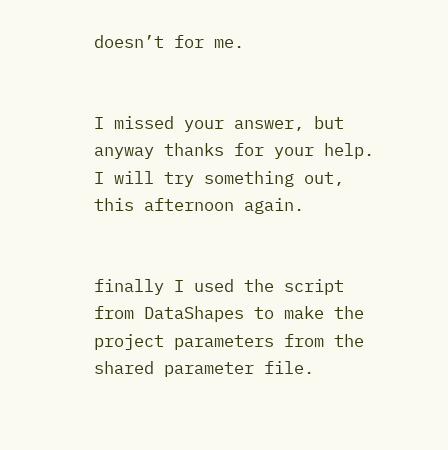doesn’t for me.


I missed your answer, but anyway thanks for your help. I will try something out, this afternoon again.


finally I used the script from DataShapes to make the project parameters from the shared parameter file.